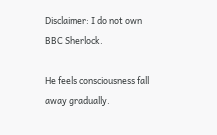Disclaimer: I do not own BBC Sherlock.

He feels consciousness fall away gradually.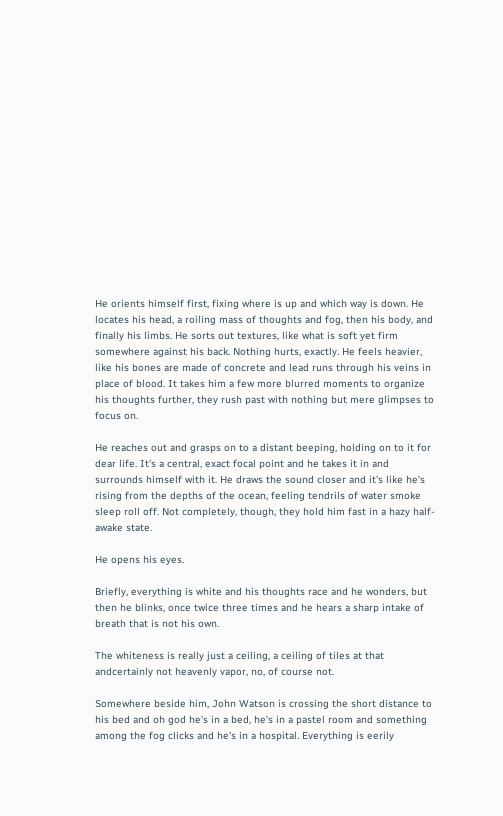He orients himself first, fixing where is up and which way is down. He locates his head, a roiling mass of thoughts and fog, then his body, and finally his limbs. He sorts out textures, like what is soft yet firm somewhere against his back. Nothing hurts, exactly. He feels heavier, like his bones are made of concrete and lead runs through his veins in place of blood. It takes him a few more blurred moments to organize his thoughts further, they rush past with nothing but mere glimpses to focus on.

He reaches out and grasps on to a distant beeping, holding on to it for dear life. It's a central, exact focal point and he takes it in and surrounds himself with it. He draws the sound closer and it's like he's rising from the depths of the ocean, feeling tendrils of water smoke sleep roll off. Not completely, though, they hold him fast in a hazy half-awake state.

He opens his eyes.

Briefly, everything is white and his thoughts race and he wonders, but then he blinks, once twice three times and he hears a sharp intake of breath that is not his own.

The whiteness is really just a ceiling, a ceiling of tiles at that andcertainly not heavenly vapor, no, of course not.

Somewhere beside him, John Watson is crossing the short distance to his bed and oh god he's in a bed, he's in a pastel room and something among the fog clicks and he's in a hospital. Everything is eerily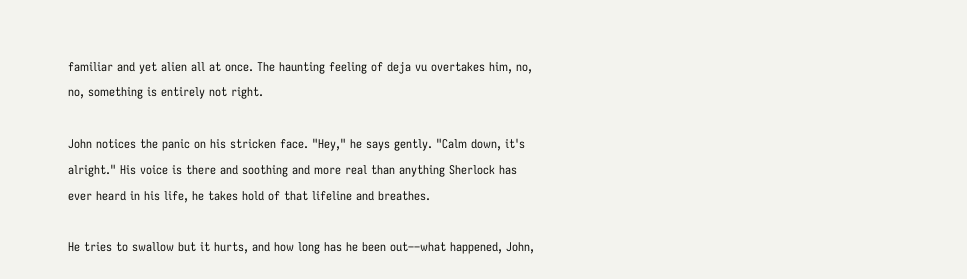familiar and yet alien all at once. The haunting feeling of deja vu overtakes him, no, no, something is entirely not right.

John notices the panic on his stricken face. "Hey," he says gently. "Calm down, it's alright." His voice is there and soothing and more real than anything Sherlock has ever heard in his life, he takes hold of that lifeline and breathes.

He tries to swallow but it hurts, and how long has he been out––what happened, John,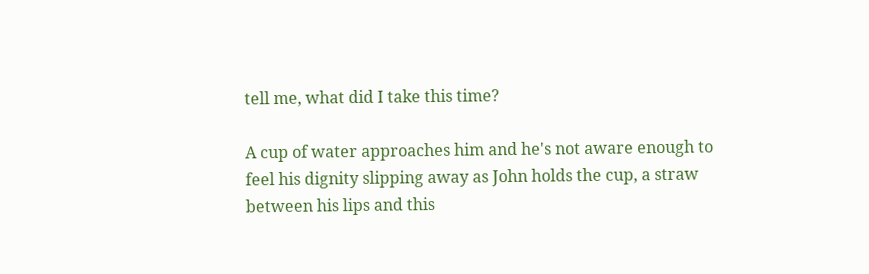tell me, what did I take this time?

A cup of water approaches him and he's not aware enough to feel his dignity slipping away as John holds the cup, a straw between his lips and this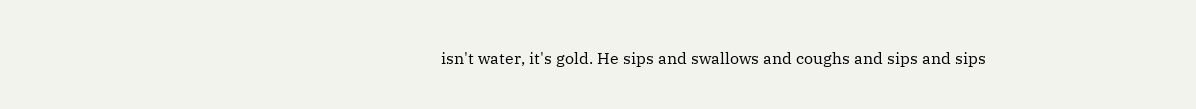isn't water, it's gold. He sips and swallows and coughs and sips and sips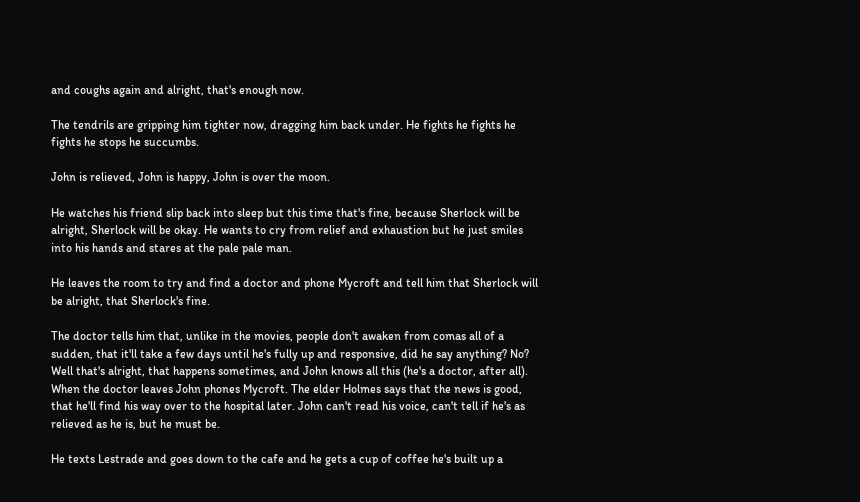and coughs again and alright, that's enough now.

The tendrils are gripping him tighter now, dragging him back under. He fights he fights he fights he stops he succumbs.

John is relieved, John is happy, John is over the moon.

He watches his friend slip back into sleep but this time that's fine, because Sherlock will be alright, Sherlock will be okay. He wants to cry from relief and exhaustion but he just smiles into his hands and stares at the pale pale man.

He leaves the room to try and find a doctor and phone Mycroft and tell him that Sherlock will be alright, that Sherlock's fine.

The doctor tells him that, unlike in the movies, people don't awaken from comas all of a sudden, that it'll take a few days until he's fully up and responsive, did he say anything? No? Well that's alright, that happens sometimes, and John knows all this (he's a doctor, after all). When the doctor leaves John phones Mycroft. The elder Holmes says that the news is good, that he'll find his way over to the hospital later. John can't read his voice, can't tell if he's as relieved as he is, but he must be.

He texts Lestrade and goes down to the cafe and he gets a cup of coffee he's built up a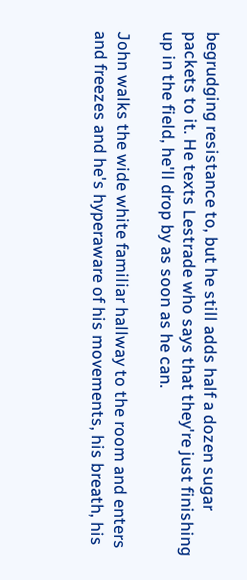begrudging resistance to, but he still adds half a dozen sugar packets to it. He texts Lestrade who says that they're just finishing up in the field, he'll drop by as soon as he can.

John walks the wide white familiar hallway to the room and enters and freezes and he's hyperaware of his movements, his breath, his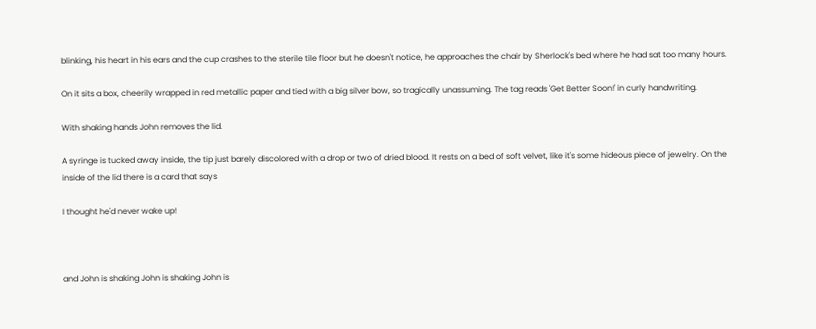blinking, his heart in his ears and the cup crashes to the sterile tile floor but he doesn't notice, he approaches the chair by Sherlock's bed where he had sat too many hours.

On it sits a box, cheerily wrapped in red metallic paper and tied with a big silver bow, so tragically unassuming. The tag reads 'Get Better Soon!' in curly handwriting.

With shaking hands John removes the lid.

A syringe is tucked away inside, the tip just barely discolored with a drop or two of dried blood. It rests on a bed of soft velvet, like it's some hideous piece of jewelry. On the inside of the lid there is a card that says

I thought he'd never wake up!



and John is shaking John is shaking John is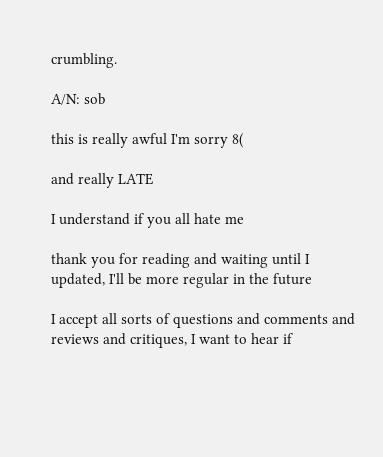crumbling.

A/N: sob

this is really awful I'm sorry 8(

and really LATE

I understand if you all hate me

thank you for reading and waiting until I updated, I'll be more regular in the future

I accept all sorts of questions and comments and reviews and critiques, I want to hear if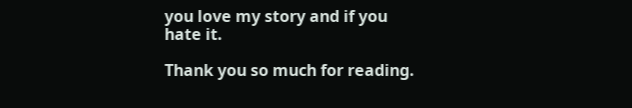you love my story and if you hate it.

Thank you so much for reading.